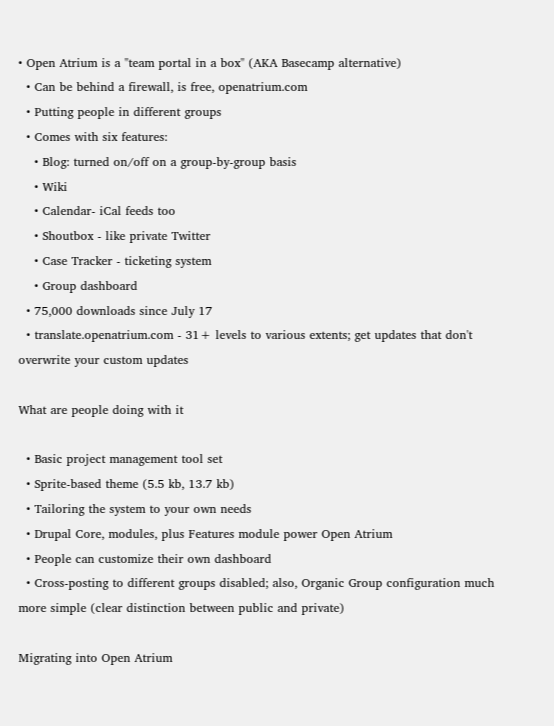• Open Atrium is a "team portal in a box" (AKA Basecamp alternative)
  • Can be behind a firewall, is free, openatrium.com
  • Putting people in different groups
  • Comes with six features:
    • Blog: turned on/off on a group-by-group basis
    • Wiki
    • Calendar- iCal feeds too
    • Shoutbox - like private Twitter
    • Case Tracker - ticketing system
    • Group dashboard
  • 75,000 downloads since July 17
  • translate.openatrium.com - 31+ levels to various extents; get updates that don't overwrite your custom updates

What are people doing with it

  • Basic project management tool set
  • Sprite-based theme (5.5 kb, 13.7 kb)
  • Tailoring the system to your own needs
  • Drupal Core, modules, plus Features module power Open Atrium
  • People can customize their own dashboard
  • Cross-posting to different groups disabled; also, Organic Group configuration much more simple (clear distinction between public and private)

Migrating into Open Atrium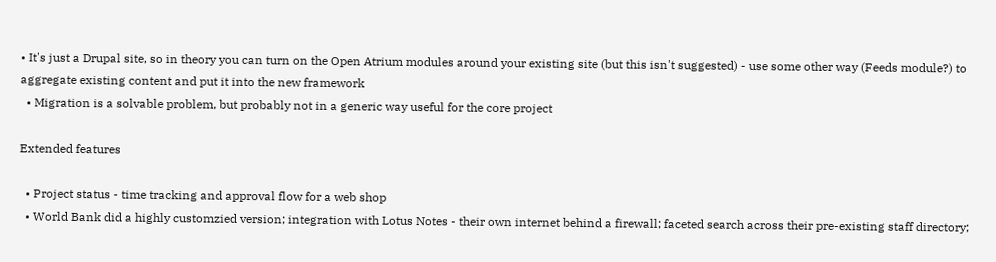• It's just a Drupal site, so in theory you can turn on the Open Atrium modules around your existing site (but this isn't suggested) - use some other way (Feeds module?) to aggregate existing content and put it into the new framework
  • Migration is a solvable problem, but probably not in a generic way useful for the core project

Extended features

  • Project status - time tracking and approval flow for a web shop
  • World Bank did a highly customzied version; integration with Lotus Notes - their own internet behind a firewall; faceted search across their pre-existing staff directory;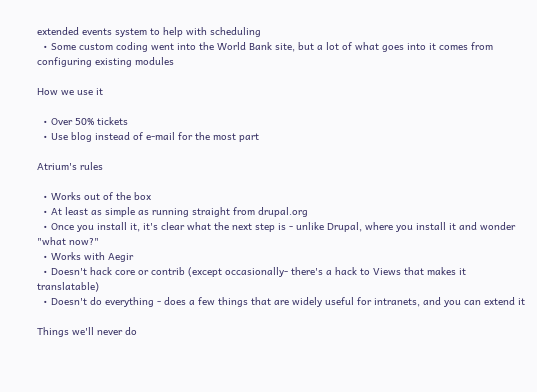extended events system to help with scheduling
  • Some custom coding went into the World Bank site, but a lot of what goes into it comes from configuring existing modules

How we use it

  • Over 50% tickets
  • Use blog instead of e-mail for the most part

Atrium's rules

  • Works out of the box
  • At least as simple as running straight from drupal.org
  • Once you install it, it's clear what the next step is - unlike Drupal, where you install it and wonder "what now?"
  • Works with Aegir
  • Doesn't hack core or contrib (except occasionally- there's a hack to Views that makes it translatable)
  • Doesn't do everything - does a few things that are widely useful for intranets, and you can extend it

Things we'll never do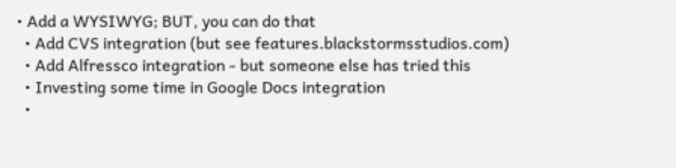• Add a WYSIWYG; BUT, you can do that
  • Add CVS integration (but see features.blackstormsstudios.com)
  • Add Alfressco integration - but someone else has tried this
  • Investing some time in Google Docs integration
  •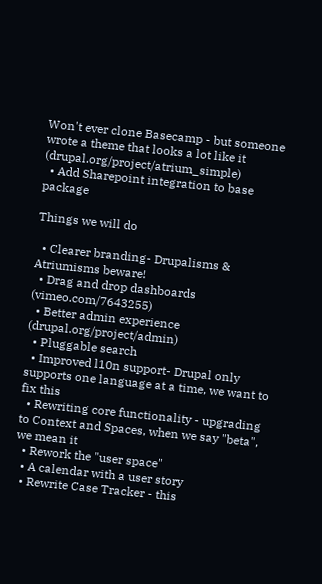Won't ever clone Basecamp - but someone wrote a theme that looks a lot like it (drupal.org/project/atrium_simple)
  • Add Sharepoint integration to base package

Things we will do

  • Clearer branding- Drupalisms & Atriumisms beware!
  • Drag and drop dashboards (vimeo.com/7643255)
  • Better admin experience (drupal.org/project/admin)
  • Pluggable search
  • Improved l10n support- Drupal only supports one language at a time, we want to fix this
  • Rewriting core functionality - upgrading to Context and Spaces, when we say "beta", we mean it
  • Rework the "user space"
  • A calendar with a user story
  • Rewrite Case Tracker - this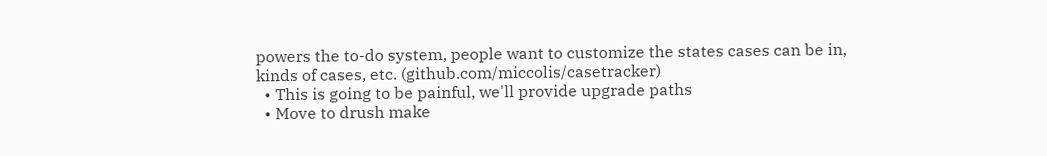powers the to-do system, people want to customize the states cases can be in, kinds of cases, etc. (github.com/miccolis/casetracker)
  • This is going to be painful, we'll provide upgrade paths
  • Move to drush make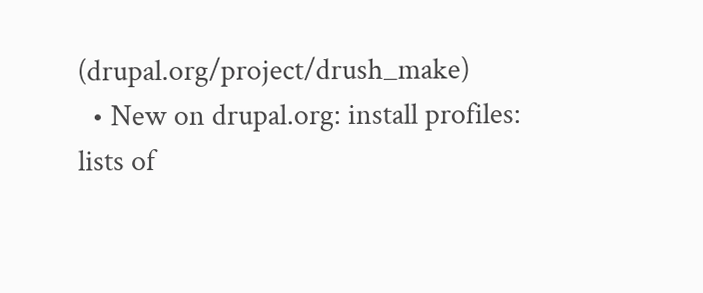(drupal.org/project/drush_make)
  • New on drupal.org: install profiles: lists of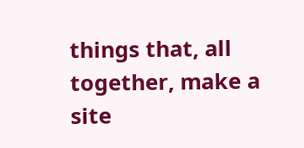things that, all together, make a site